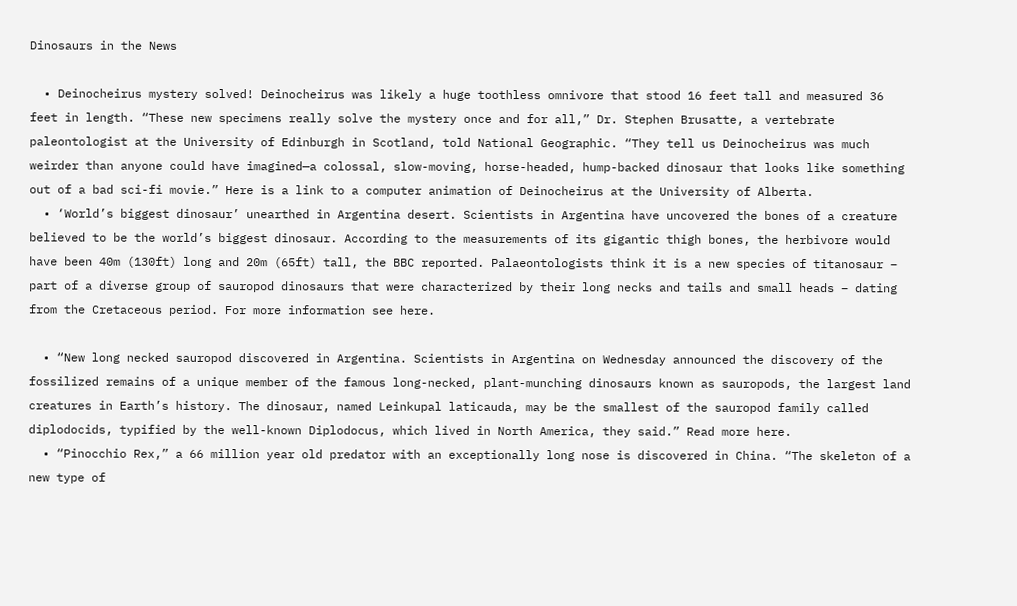Dinosaurs in the News

  • Deinocheirus mystery solved! Deinocheirus was likely a huge toothless omnivore that stood 16 feet tall and measured 36 feet in length. “These new specimens really solve the mystery once and for all,” Dr. Stephen Brusatte, a vertebrate paleontologist at the University of Edinburgh in Scotland, told National Geographic. “They tell us Deinocheirus was much weirder than anyone could have imagined—a colossal, slow-moving, horse-headed, hump-backed dinosaur that looks like something out of a bad sci-fi movie.” Here is a link to a computer animation of Deinocheirus at the University of Alberta.
  • ‘World’s biggest dinosaur’ unearthed in Argentina desert. Scientists in Argentina have uncovered the bones of a creature believed to be the world’s biggest dinosaur. According to the measurements of its gigantic thigh bones, the herbivore would have been 40m (130ft) long and 20m (65ft) tall, the BBC reported. Palaeontologists think it is a new species of titanosaur – part of a diverse group of sauropod dinosaurs that were characterized by their long necks and tails and small heads – dating from the Cretaceous period. For more information see here.

  • “New long necked sauropod discovered in Argentina. Scientists in Argentina on Wednesday announced the discovery of the fossilized remains of a unique member of the famous long-necked, plant-munching dinosaurs known as sauropods, the largest land creatures in Earth’s history. The dinosaur, named Leinkupal laticauda, may be the smallest of the sauropod family called diplodocids, typified by the well-known Diplodocus, which lived in North America, they said.” Read more here.
  • “Pinocchio Rex,” a 66 million year old predator with an exceptionally long nose is discovered in China. “The skeleton of a new type of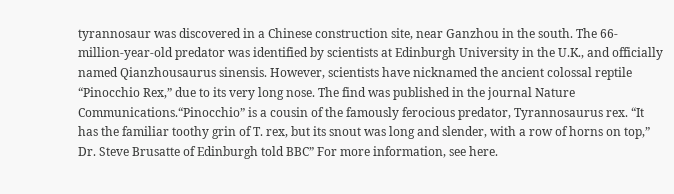tyrannosaur was discovered in a Chinese construction site, near Ganzhou in the south. The 66-million-year-old predator was identified by scientists at Edinburgh University in the U.K., and officially named Qianzhousaurus sinensis. However, scientists have nicknamed the ancient colossal reptile “Pinocchio Rex,” due to its very long nose. The find was published in the journal Nature Communications.“Pinocchio” is a cousin of the famously ferocious predator, Tyrannosaurus rex. “It has the familiar toothy grin of T. rex, but its snout was long and slender, with a row of horns on top,” Dr. Steve Brusatte of Edinburgh told BBC” For more information, see here.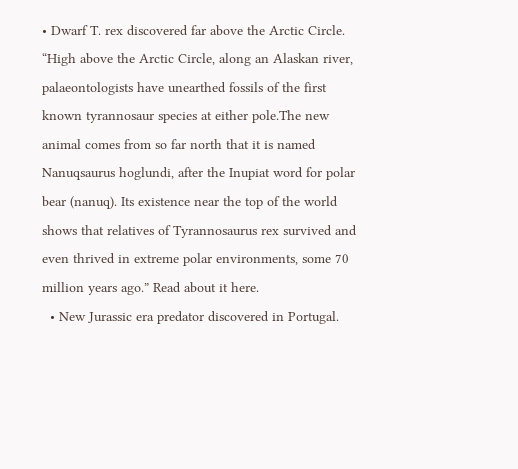• Dwarf T. rex discovered far above the Arctic Circle. “High above the Arctic Circle, along an Alaskan river, palaeontologists have unearthed fossils of the first known tyrannosaur species at either pole.The new animal comes from so far north that it is named Nanuqsaurus hoglundi, after the Inupiat word for polar bear (nanuq). Its existence near the top of the world shows that relatives of Tyrannosaurus rex survived and even thrived in extreme polar environments, some 70 million years ago.” Read about it here.
  • New Jurassic era predator discovered in Portugal.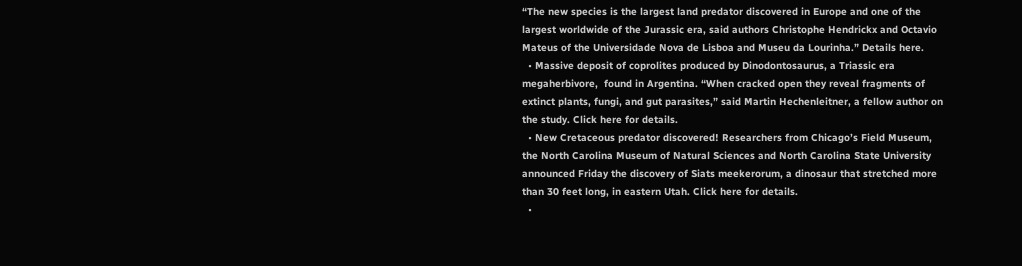“The new species is the largest land predator discovered in Europe and one of the largest worldwide of the Jurassic era, said authors Christophe Hendrickx and Octavio Mateus of the Universidade Nova de Lisboa and Museu da Lourinha.” Details here.
  • Massive deposit of coprolites produced by Dinodontosaurus, a Triassic era megaherbivore,  found in Argentina. “When cracked open they reveal fragments of extinct plants, fungi, and gut parasites,” said Martin Hechenleitner, a fellow author on the study. Click here for details.
  • New Cretaceous predator discovered! Researchers from Chicago’s Field Museum, the North Carolina Museum of Natural Sciences and North Carolina State University announced Friday the discovery of Siats meekerorum, a dinosaur that stretched more than 30 feet long, in eastern Utah. Click here for details.
  •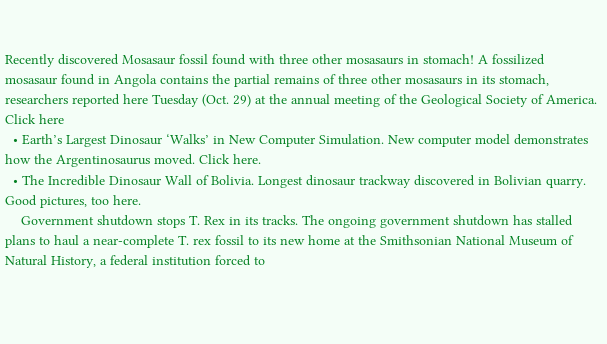Recently discovered Mosasaur fossil found with three other mosasaurs in stomach! A fossilized mosasaur found in Angola contains the partial remains of three other mosasaurs in its stomach, researchers reported here Tuesday (Oct. 29) at the annual meeting of the Geological Society of America. Click here
  • Earth’s Largest Dinosaur ‘Walks’ in New Computer Simulation. New computer model demonstrates how the Argentinosaurus moved. Click here.
  • The Incredible Dinosaur Wall of Bolivia. Longest dinosaur trackway discovered in Bolivian quarry. Good pictures, too here.
    Government shutdown stops T. Rex in its tracks. The ongoing government shutdown has stalled plans to haul a near-complete T. rex fossil to its new home at the Smithsonian National Museum of Natural History, a federal institution forced to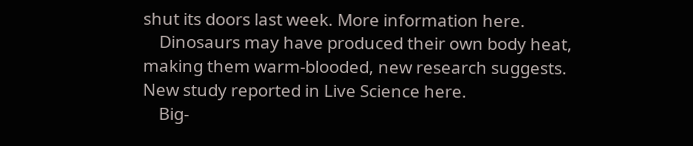shut its doors last week. More information here.
    Dinosaurs may have produced their own body heat, making them warm-blooded, new research suggests. New study reported in Live Science here.
    Big-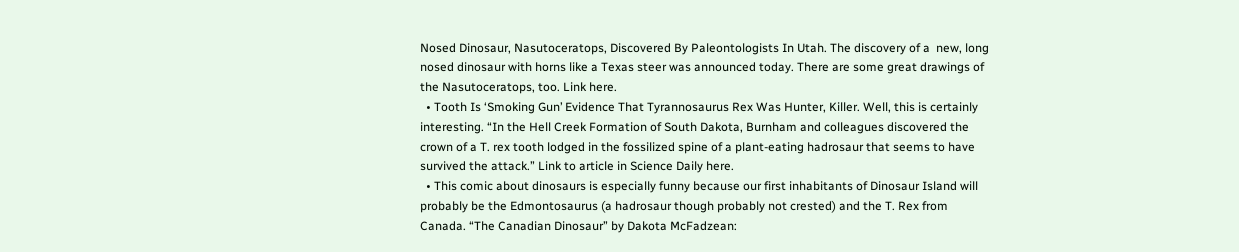Nosed Dinosaur, Nasutoceratops, Discovered By Paleontologists In Utah. The discovery of a  new, long nosed dinosaur with horns like a Texas steer was announced today. There are some great drawings of the Nasutoceratops, too. Link here.
  • Tooth Is ‘Smoking Gun’ Evidence That Tyrannosaurus Rex Was Hunter, Killer. Well, this is certainly interesting. “In the Hell Creek Formation of South Dakota, Burnham and colleagues discovered the crown of a T. rex tooth lodged in the fossilized spine of a plant-eating hadrosaur that seems to have survived the attack.” Link to article in Science Daily here.
  • This comic about dinosaurs is especially funny because our first inhabitants of Dinosaur Island will probably be the Edmontosaurus (a hadrosaur though probably not crested) and the T. Rex from Canada. “The Canadian Dinosaur” by Dakota McFadzean: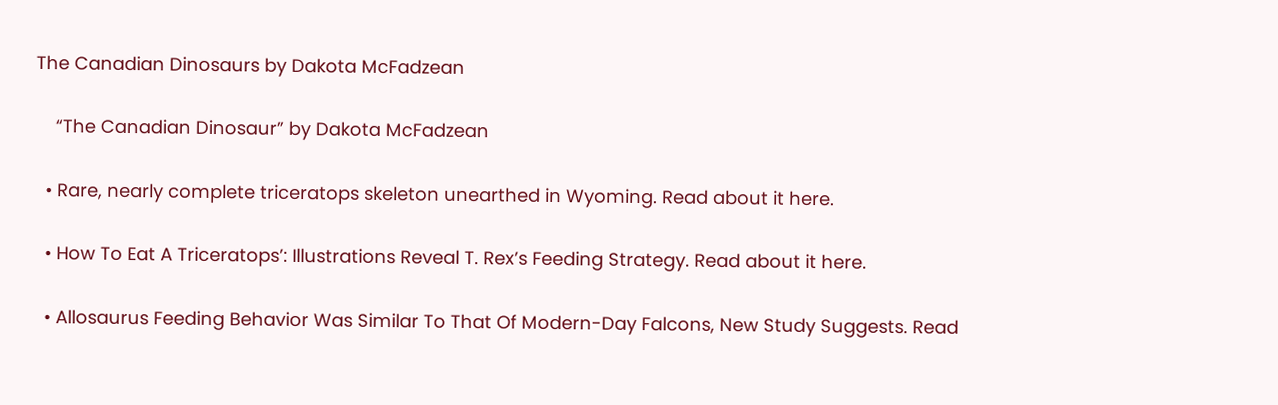The Canadian Dinosaurs by Dakota McFadzean

    “The Canadian Dinosaur” by Dakota McFadzean

  • Rare, nearly complete triceratops skeleton unearthed in Wyoming. Read about it here.

  • How To Eat A Triceratops’: Illustrations Reveal T. Rex’s Feeding Strategy. Read about it here.

  • Allosaurus Feeding Behavior Was Similar To That Of Modern-Day Falcons, New Study Suggests. Read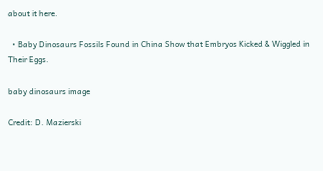about it here.

  • Baby Dinosaurs Fossils Found in China Show that Embryos Kicked & Wiggled in Their Eggs.

baby dinosaurs image

Credit: D. Mazierski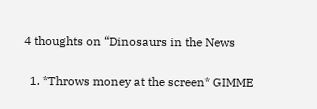4 thoughts on “Dinosaurs in the News

  1. *Throws money at the screen* GIMME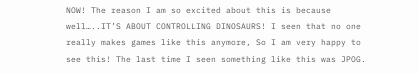NOW! The reason I am so excited about this is because well…..IT’S ABOUT CONTROLLING DINOSAURS! I seen that no one really makes games like this anymore, So I am very happy to see this! The last time I seen something like this was JPOG.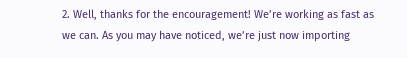2. Well, thanks for the encouragement! We’re working as fast as we can. As you may have noticed, we’re just now importing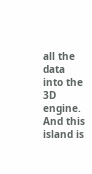all the data into the 3D engine. And this island is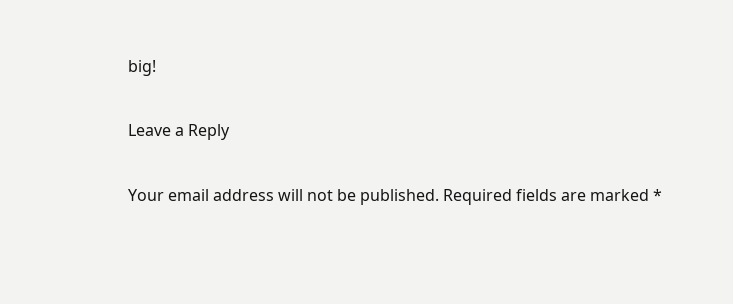big!

Leave a Reply

Your email address will not be published. Required fields are marked *